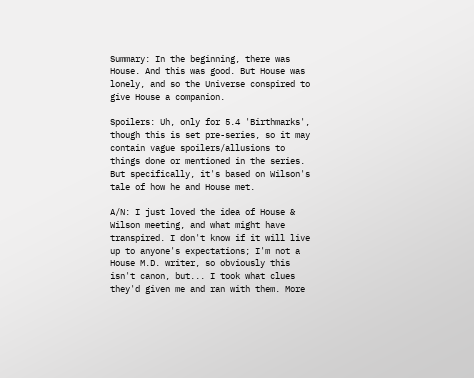Summary: In the beginning, there was House. And this was good. But House was lonely, and so the Universe conspired to give House a companion.

Spoilers: Uh, only for 5.4 'Birthmarks', though this is set pre-series, so it may contain vague spoilers/allusions to things done or mentioned in the series. But specifically, it's based on Wilson's tale of how he and House met.

A/N: I just loved the idea of House & Wilson meeting, and what might have transpired. I don't know if it will live up to anyone's expectations; I'm not a House M.D. writer, so obviously this isn't canon, but... I took what clues they'd given me and ran with them. More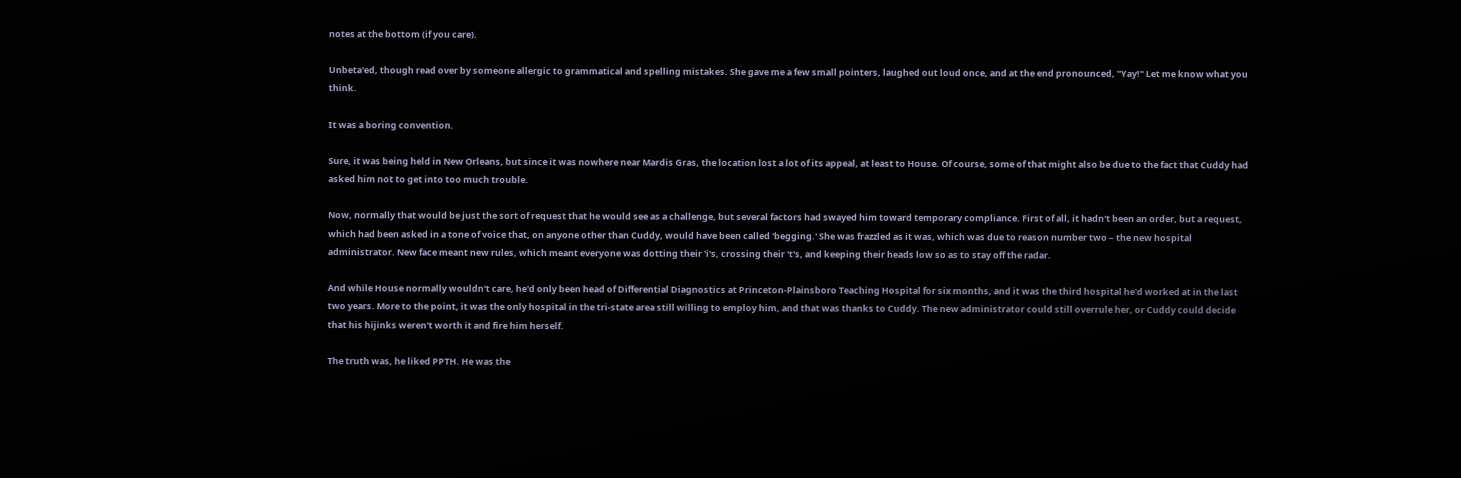notes at the bottom (if you care).

Unbeta'ed, though read over by someone allergic to grammatical and spelling mistakes. She gave me a few small pointers, laughed out loud once, and at the end pronounced, "Yay!" Let me know what you think.

It was a boring convention.

Sure, it was being held in New Orleans, but since it was nowhere near Mardis Gras, the location lost a lot of its appeal, at least to House. Of course, some of that might also be due to the fact that Cuddy had asked him not to get into too much trouble.

Now, normally that would be just the sort of request that he would see as a challenge, but several factors had swayed him toward temporary compliance. First of all, it hadn't been an order, but a request, which had been asked in a tone of voice that, on anyone other than Cuddy, would have been called 'begging.' She was frazzled as it was, which was due to reason number two – the new hospital administrator. New face meant new rules, which meant everyone was dotting their 'i's, crossing their 't's, and keeping their heads low so as to stay off the radar.

And while House normally wouldn't care, he'd only been head of Differential Diagnostics at Princeton-Plainsboro Teaching Hospital for six months, and it was the third hospital he'd worked at in the last two years. More to the point, it was the only hospital in the tri-state area still willing to employ him, and that was thanks to Cuddy. The new administrator could still overrule her, or Cuddy could decide that his hijinks weren't worth it and fire him herself.

The truth was, he liked PPTH. He was the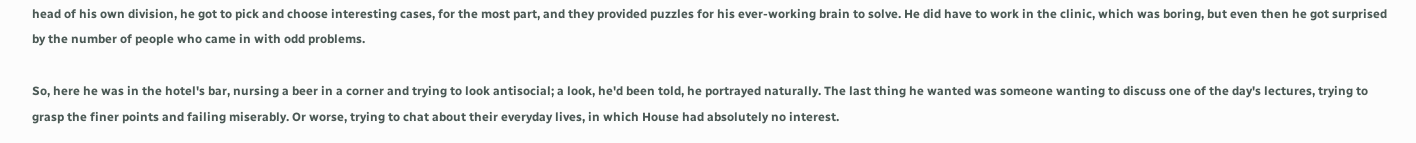head of his own division, he got to pick and choose interesting cases, for the most part, and they provided puzzles for his ever-working brain to solve. He did have to work in the clinic, which was boring, but even then he got surprised by the number of people who came in with odd problems.

So, here he was in the hotel's bar, nursing a beer in a corner and trying to look antisocial; a look, he'd been told, he portrayed naturally. The last thing he wanted was someone wanting to discuss one of the day's lectures, trying to grasp the finer points and failing miserably. Or worse, trying to chat about their everyday lives, in which House had absolutely no interest.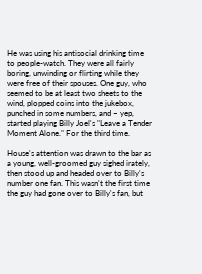He was using his antisocial drinking time to people-watch. They were all fairly boring, unwinding or flirting while they were free of their spouses. One guy, who seemed to be at least two sheets to the wind, plopped coins into the jukebox, punched in some numbers, and – yep, started playing Billy Joel's "Leave a Tender Moment Alone." For the third time.

House's attention was drawn to the bar as a young, well-groomed guy sighed irately, then stood up and headed over to Billy's number one fan. This wasn't the first time the guy had gone over to Billy's fan, but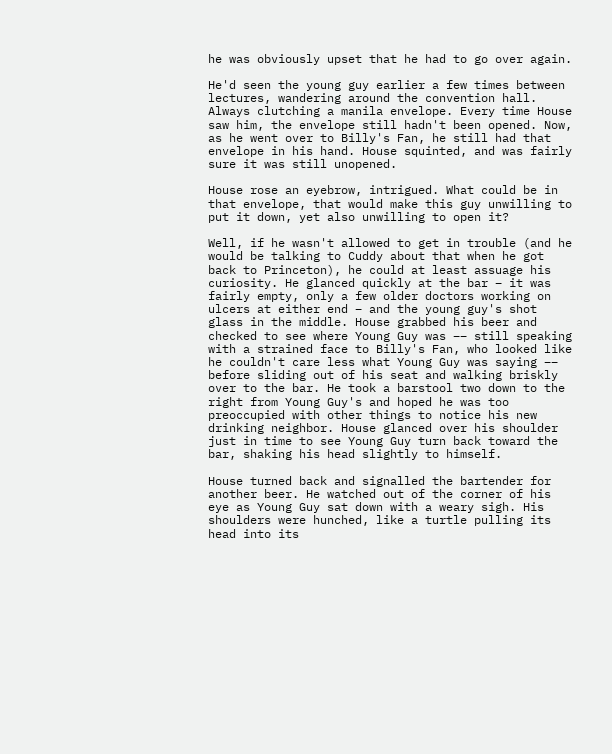he was obviously upset that he had to go over again.

He'd seen the young guy earlier a few times between lectures, wandering around the convention hall. Always clutching a manila envelope. Every time House saw him, the envelope still hadn't been opened. Now, as he went over to Billy's Fan, he still had that envelope in his hand. House squinted, and was fairly sure it was still unopened.

House rose an eyebrow, intrigued. What could be in that envelope, that would make this guy unwilling to put it down, yet also unwilling to open it?

Well, if he wasn't allowed to get in trouble (and he would be talking to Cuddy about that when he got back to Princeton), he could at least assuage his curiosity. He glanced quickly at the bar – it was fairly empty, only a few older doctors working on ulcers at either end – and the young guy's shot glass in the middle. House grabbed his beer and checked to see where Young Guy was –– still speaking with a strained face to Billy's Fan, who looked like he couldn't care less what Young Guy was saying –– before sliding out of his seat and walking briskly over to the bar. He took a barstool two down to the right from Young Guy's and hoped he was too preoccupied with other things to notice his new drinking neighbor. House glanced over his shoulder just in time to see Young Guy turn back toward the bar, shaking his head slightly to himself.

House turned back and signalled the bartender for another beer. He watched out of the corner of his eye as Young Guy sat down with a weary sigh. His shoulders were hunched, like a turtle pulling its head into its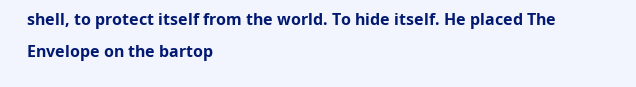shell, to protect itself from the world. To hide itself. He placed The Envelope on the bartop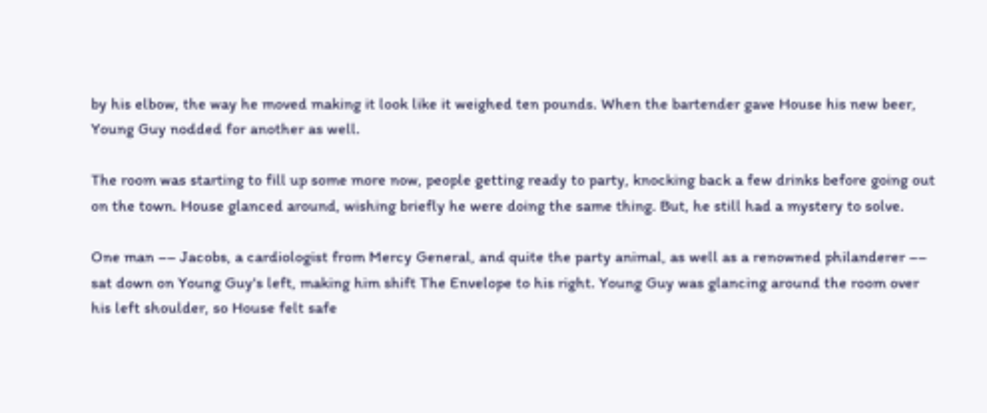by his elbow, the way he moved making it look like it weighed ten pounds. When the bartender gave House his new beer, Young Guy nodded for another as well.

The room was starting to fill up some more now, people getting ready to party, knocking back a few drinks before going out on the town. House glanced around, wishing briefly he were doing the same thing. But, he still had a mystery to solve.

One man –– Jacobs, a cardiologist from Mercy General, and quite the party animal, as well as a renowned philanderer –– sat down on Young Guy's left, making him shift The Envelope to his right. Young Guy was glancing around the room over his left shoulder, so House felt safe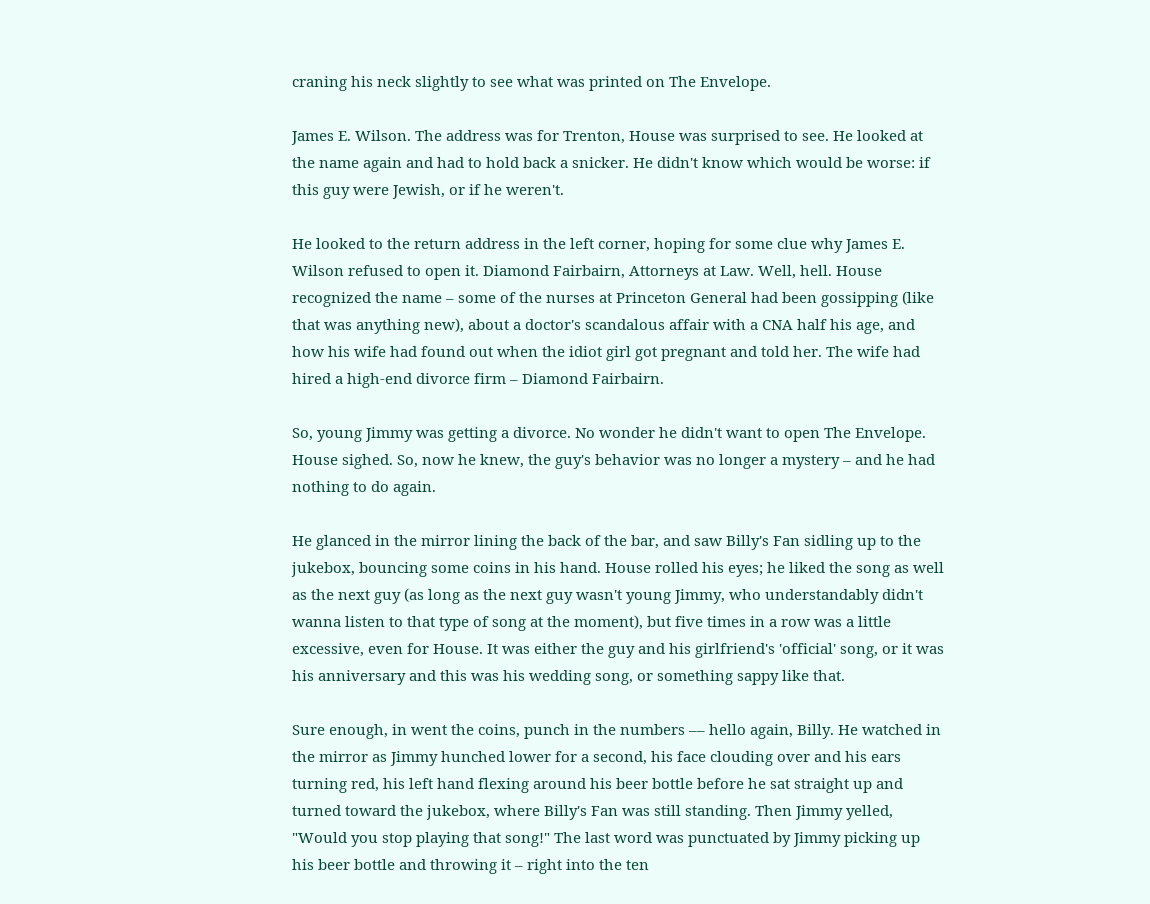craning his neck slightly to see what was printed on The Envelope.

James E. Wilson. The address was for Trenton, House was surprised to see. He looked at the name again and had to hold back a snicker. He didn't know which would be worse: if this guy were Jewish, or if he weren't.

He looked to the return address in the left corner, hoping for some clue why James E. Wilson refused to open it. Diamond Fairbairn, Attorneys at Law. Well, hell. House recognized the name – some of the nurses at Princeton General had been gossipping (like that was anything new), about a doctor's scandalous affair with a CNA half his age, and how his wife had found out when the idiot girl got pregnant and told her. The wife had hired a high-end divorce firm – Diamond Fairbairn.

So, young Jimmy was getting a divorce. No wonder he didn't want to open The Envelope. House sighed. So, now he knew, the guy's behavior was no longer a mystery – and he had nothing to do again.

He glanced in the mirror lining the back of the bar, and saw Billy's Fan sidling up to the jukebox, bouncing some coins in his hand. House rolled his eyes; he liked the song as well as the next guy (as long as the next guy wasn't young Jimmy, who understandably didn't wanna listen to that type of song at the moment), but five times in a row was a little excessive, even for House. It was either the guy and his girlfriend's 'official' song, or it was his anniversary and this was his wedding song, or something sappy like that.

Sure enough, in went the coins, punch in the numbers –– hello again, Billy. He watched in the mirror as Jimmy hunched lower for a second, his face clouding over and his ears turning red, his left hand flexing around his beer bottle before he sat straight up and turned toward the jukebox, where Billy's Fan was still standing. Then Jimmy yelled, "Would you stop playing that song!" The last word was punctuated by Jimmy picking up his beer bottle and throwing it – right into the ten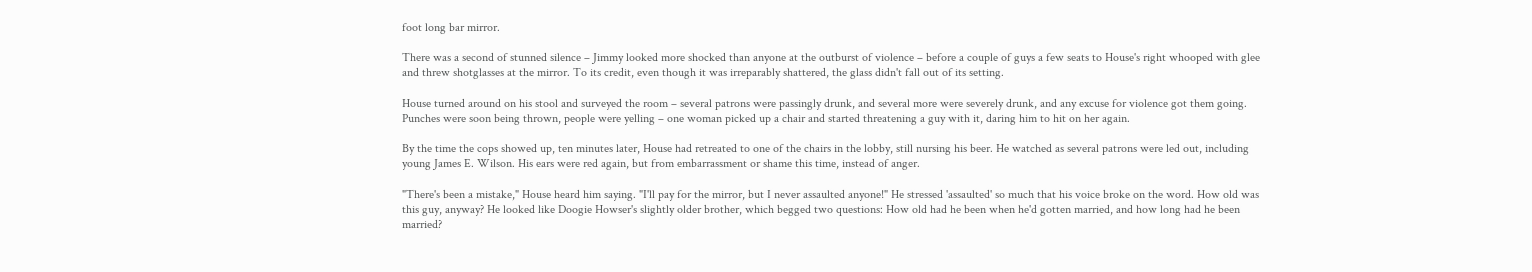foot long bar mirror.

There was a second of stunned silence – Jimmy looked more shocked than anyone at the outburst of violence – before a couple of guys a few seats to House's right whooped with glee and threw shotglasses at the mirror. To its credit, even though it was irreparably shattered, the glass didn't fall out of its setting.

House turned around on his stool and surveyed the room – several patrons were passingly drunk, and several more were severely drunk, and any excuse for violence got them going. Punches were soon being thrown, people were yelling – one woman picked up a chair and started threatening a guy with it, daring him to hit on her again.

By the time the cops showed up, ten minutes later, House had retreated to one of the chairs in the lobby, still nursing his beer. He watched as several patrons were led out, including young James E. Wilson. His ears were red again, but from embarrassment or shame this time, instead of anger.

"There's been a mistake," House heard him saying. "I'll pay for the mirror, but I never assaulted anyone!" He stressed 'assaulted' so much that his voice broke on the word. How old was this guy, anyway? He looked like Doogie Howser's slightly older brother, which begged two questions: How old had he been when he'd gotten married, and how long had he been married?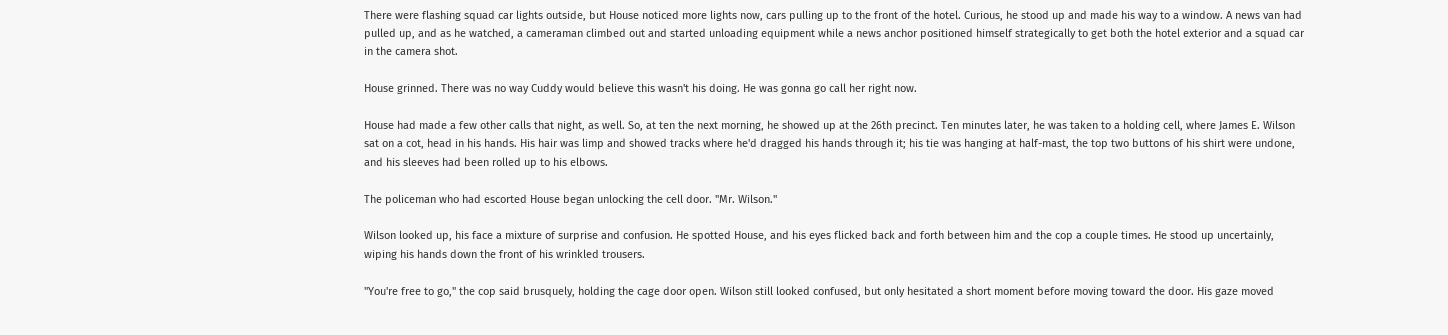There were flashing squad car lights outside, but House noticed more lights now, cars pulling up to the front of the hotel. Curious, he stood up and made his way to a window. A news van had pulled up, and as he watched, a cameraman climbed out and started unloading equipment while a news anchor positioned himself strategically to get both the hotel exterior and a squad car in the camera shot.

House grinned. There was no way Cuddy would believe this wasn't his doing. He was gonna go call her right now.

House had made a few other calls that night, as well. So, at ten the next morning, he showed up at the 26th precinct. Ten minutes later, he was taken to a holding cell, where James E. Wilson sat on a cot, head in his hands. His hair was limp and showed tracks where he'd dragged his hands through it; his tie was hanging at half-mast, the top two buttons of his shirt were undone, and his sleeves had been rolled up to his elbows.

The policeman who had escorted House began unlocking the cell door. "Mr. Wilson."

Wilson looked up, his face a mixture of surprise and confusion. He spotted House, and his eyes flicked back and forth between him and the cop a couple times. He stood up uncertainly, wiping his hands down the front of his wrinkled trousers.

"You're free to go," the cop said brusquely, holding the cage door open. Wilson still looked confused, but only hesitated a short moment before moving toward the door. His gaze moved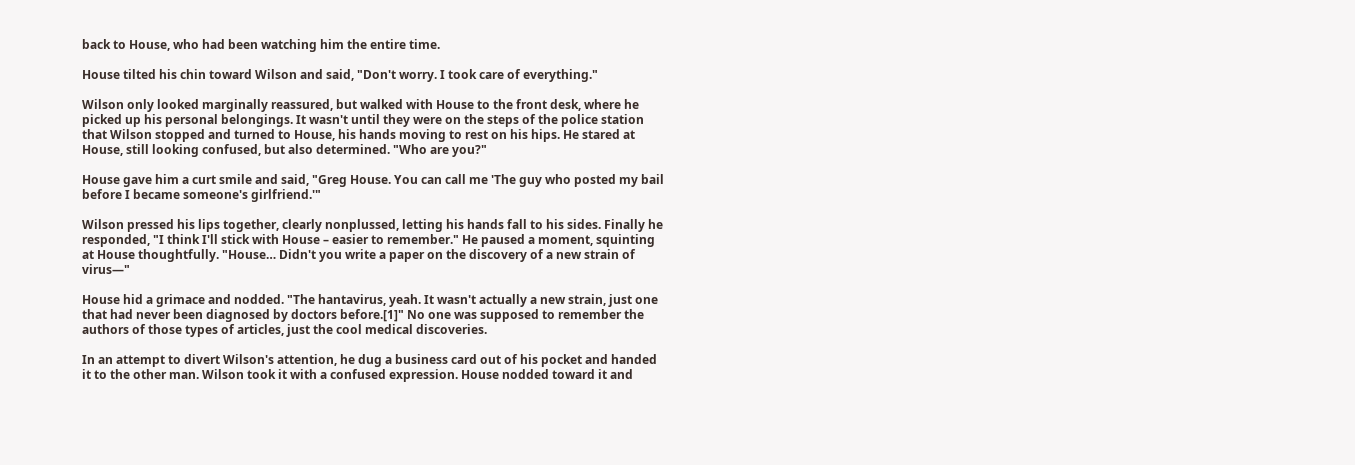back to House, who had been watching him the entire time.

House tilted his chin toward Wilson and said, "Don't worry. I took care of everything."

Wilson only looked marginally reassured, but walked with House to the front desk, where he picked up his personal belongings. It wasn't until they were on the steps of the police station that Wilson stopped and turned to House, his hands moving to rest on his hips. He stared at House, still looking confused, but also determined. "Who are you?"

House gave him a curt smile and said, "Greg House. You can call me 'The guy who posted my bail before I became someone's girlfriend.'"

Wilson pressed his lips together, clearly nonplussed, letting his hands fall to his sides. Finally he responded, "I think I'll stick with House – easier to remember." He paused a moment, squinting at House thoughtfully. "House… Didn't you write a paper on the discovery of a new strain of virus—"

House hid a grimace and nodded. "The hantavirus, yeah. It wasn't actually a new strain, just one that had never been diagnosed by doctors before.[1]" No one was supposed to remember the authors of those types of articles, just the cool medical discoveries.

In an attempt to divert Wilson's attention, he dug a business card out of his pocket and handed it to the other man. Wilson took it with a confused expression. House nodded toward it and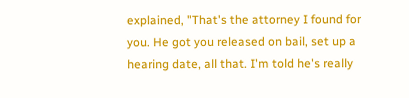explained, "That's the attorney I found for you. He got you released on bail, set up a hearing date, all that. I'm told he's really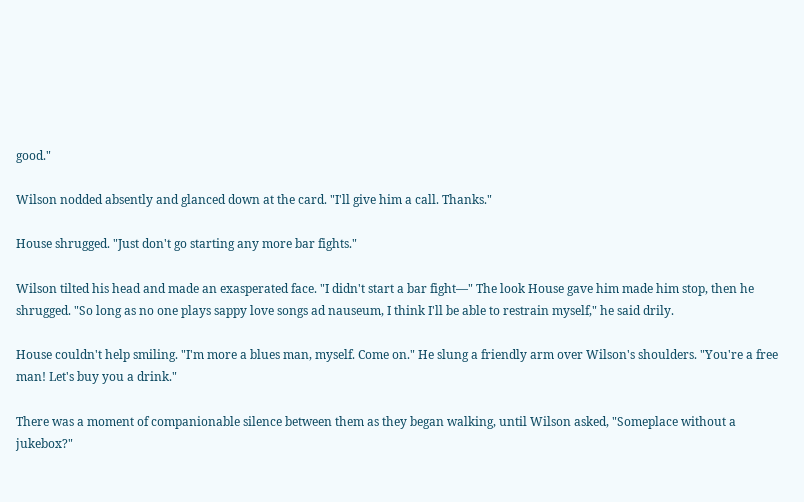good."

Wilson nodded absently and glanced down at the card. "I'll give him a call. Thanks."

House shrugged. "Just don't go starting any more bar fights."

Wilson tilted his head and made an exasperated face. "I didn't start a bar fight—" The look House gave him made him stop, then he shrugged. "So long as no one plays sappy love songs ad nauseum, I think I'll be able to restrain myself," he said drily.

House couldn't help smiling. "I'm more a blues man, myself. Come on." He slung a friendly arm over Wilson's shoulders. "You're a free man! Let's buy you a drink."

There was a moment of companionable silence between them as they began walking, until Wilson asked, "Someplace without a jukebox?"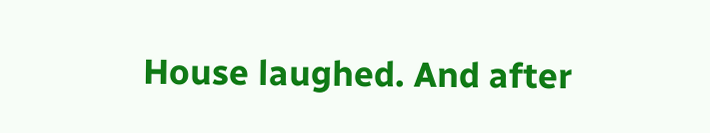House laughed. And after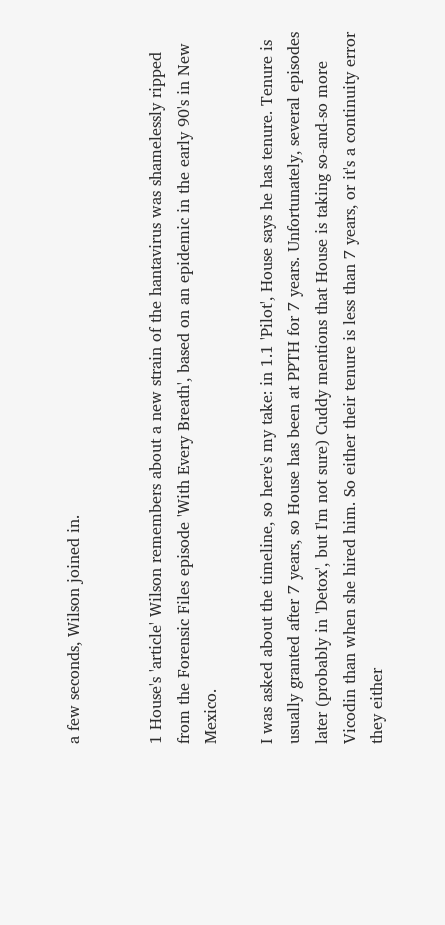a few seconds, Wilson joined in.


1 House's 'article' Wilson remembers about a new strain of the hantavirus was shamelessly ripped from the Forensic Files episode 'With Every Breath', based on an epidemic in the early 90's in New Mexico.

I was asked about the timeline, so here's my take: in 1.1 'Pilot', House says he has tenure. Tenure is usually granted after 7 years, so House has been at PPTH for 7 years. Unfortunately, several episodes later (probably in 'Detox', but I'm not sure) Cuddy mentions that House is taking so-and-so more Vicodin than when she hired him. So either their tenure is less than 7 years, or it's a continuity error they either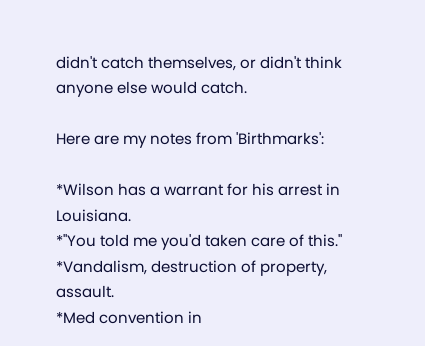didn't catch themselves, or didn't think anyone else would catch.

Here are my notes from 'Birthmarks':

*Wilson has a warrant for his arrest in Louisiana.
*"You told me you'd taken care of this."
*Vandalism, destruction of property, assault.
*Med convention in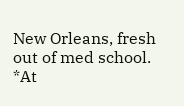New Orleans, fresh out of med school.
*At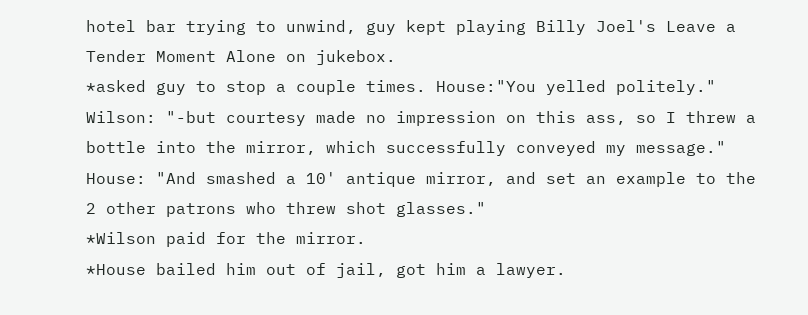hotel bar trying to unwind, guy kept playing Billy Joel's Leave a Tender Moment Alone on jukebox.
*asked guy to stop a couple times. House:"You yelled politely." Wilson: "-but courtesy made no impression on this ass, so I threw a bottle into the mirror, which successfully conveyed my message." House: "And smashed a 10' antique mirror, and set an example to the 2 other patrons who threw shot glasses."
*Wilson paid for the mirror.
*House bailed him out of jail, got him a lawyer.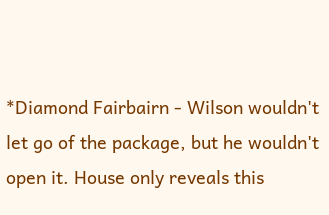*Diamond Fairbairn - Wilson wouldn't let go of the package, but he wouldn't open it. House only reveals this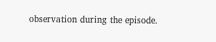observation during the episode.